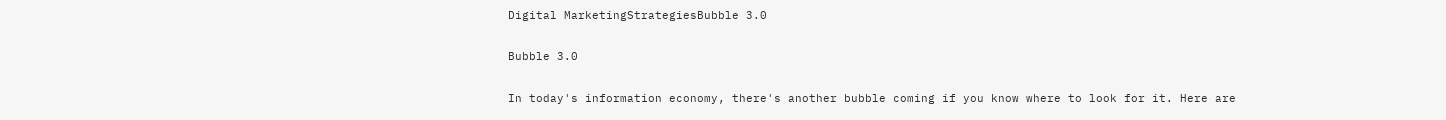Digital MarketingStrategiesBubble 3.0

Bubble 3.0

In today's information economy, there's another bubble coming if you know where to look for it. Here are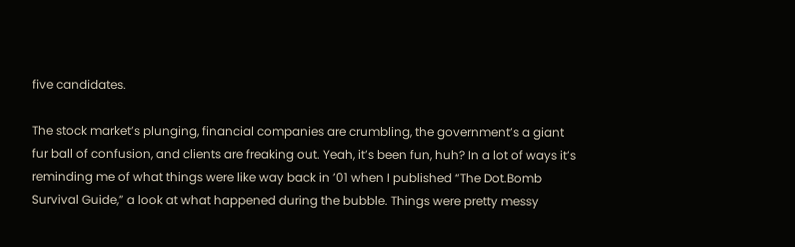five candidates.

The stock market’s plunging, financial companies are crumbling, the government’s a giant fur ball of confusion, and clients are freaking out. Yeah, it’s been fun, huh? In a lot of ways it’s reminding me of what things were like way back in ’01 when I published “The Dot.Bomb Survival Guide,” a look at what happened during the bubble. Things were pretty messy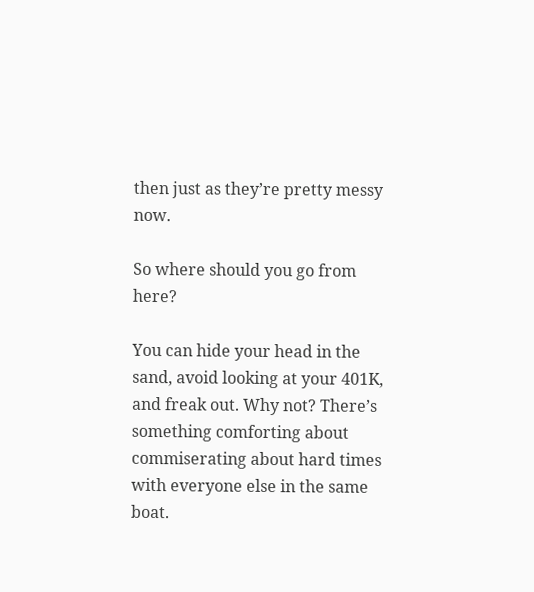then just as they’re pretty messy now.

So where should you go from here?

You can hide your head in the sand, avoid looking at your 401K, and freak out. Why not? There’s something comforting about commiserating about hard times with everyone else in the same boat.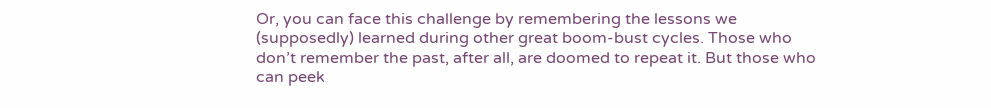Or, you can face this challenge by remembering the lessons we (supposedly) learned during other great boom-bust cycles. Those who don’t remember the past, after all, are doomed to repeat it. But those who can peek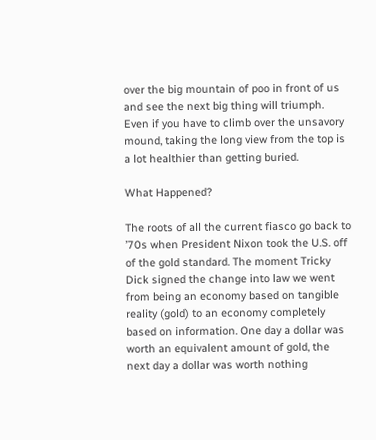over the big mountain of poo in front of us and see the next big thing will triumph. Even if you have to climb over the unsavory mound, taking the long view from the top is a lot healthier than getting buried.

What Happened?

The roots of all the current fiasco go back to ’70s when President Nixon took the U.S. off of the gold standard. The moment Tricky Dick signed the change into law we went from being an economy based on tangible reality (gold) to an economy completely based on information. One day a dollar was worth an equivalent amount of gold, the next day a dollar was worth nothing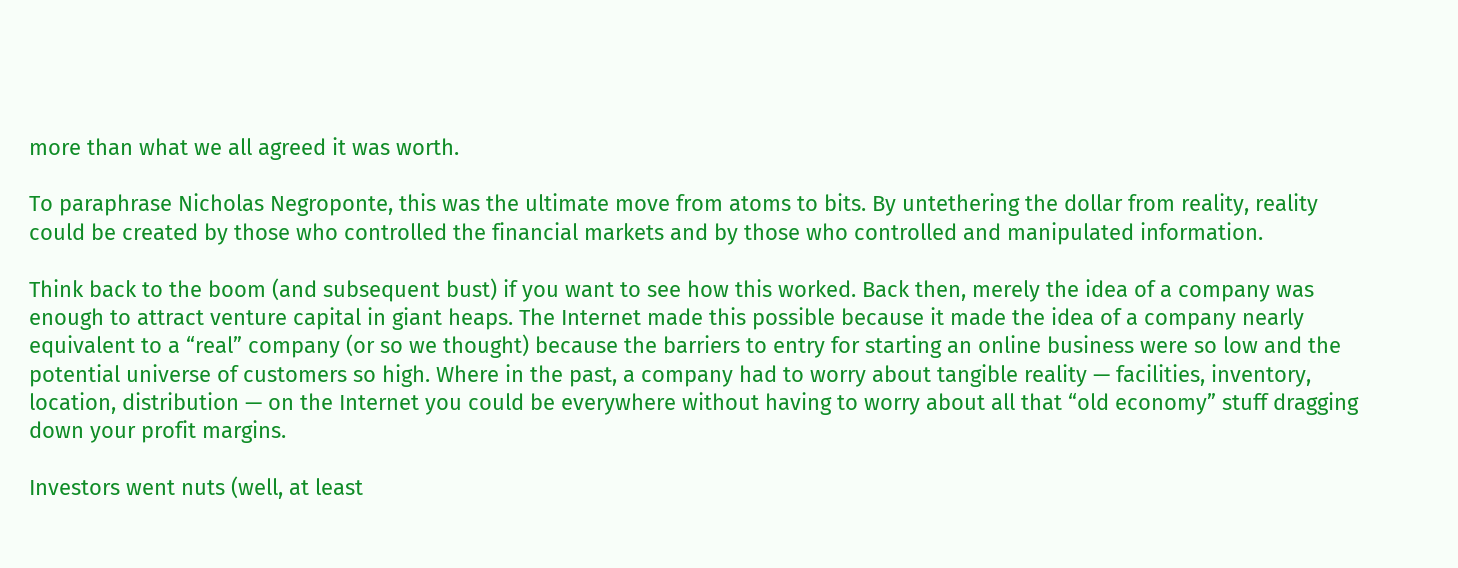more than what we all agreed it was worth.

To paraphrase Nicholas Negroponte, this was the ultimate move from atoms to bits. By untethering the dollar from reality, reality could be created by those who controlled the financial markets and by those who controlled and manipulated information.

Think back to the boom (and subsequent bust) if you want to see how this worked. Back then, merely the idea of a company was enough to attract venture capital in giant heaps. The Internet made this possible because it made the idea of a company nearly equivalent to a “real” company (or so we thought) because the barriers to entry for starting an online business were so low and the potential universe of customers so high. Where in the past, a company had to worry about tangible reality — facilities, inventory, location, distribution — on the Internet you could be everywhere without having to worry about all that “old economy” stuff dragging down your profit margins.

Investors went nuts (well, at least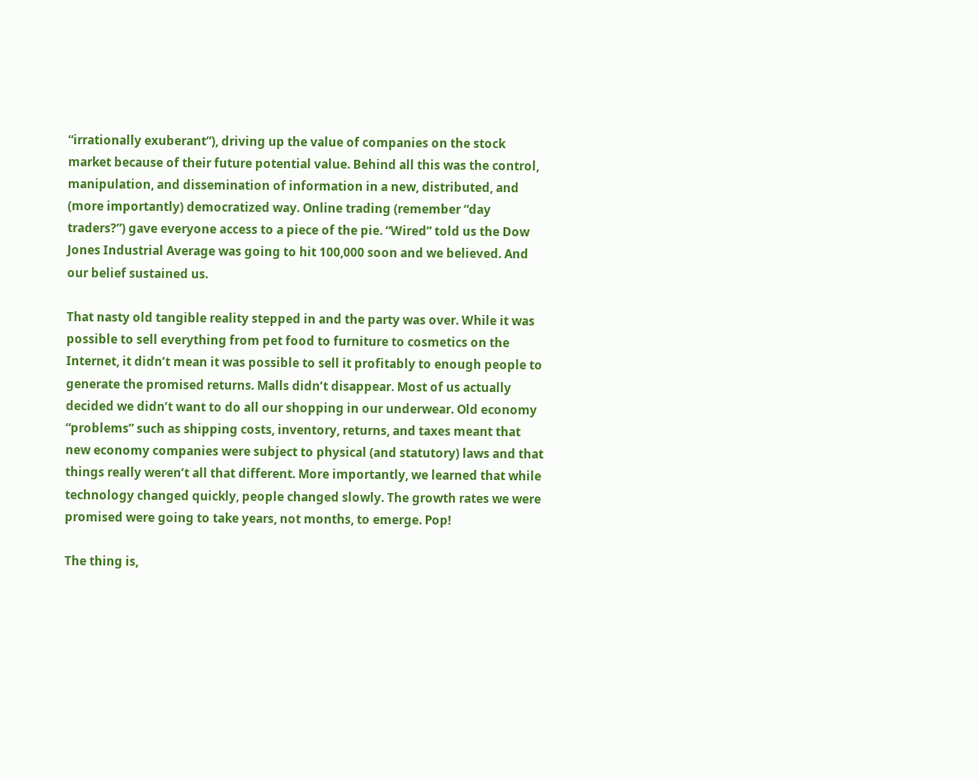“irrationally exuberant”), driving up the value of companies on the stock market because of their future potential value. Behind all this was the control, manipulation, and dissemination of information in a new, distributed, and (more importantly) democratized way. Online trading (remember “day traders?”) gave everyone access to a piece of the pie. “Wired” told us the Dow Jones Industrial Average was going to hit 100,000 soon and we believed. And our belief sustained us.

That nasty old tangible reality stepped in and the party was over. While it was possible to sell everything from pet food to furniture to cosmetics on the Internet, it didn’t mean it was possible to sell it profitably to enough people to generate the promised returns. Malls didn’t disappear. Most of us actually decided we didn’t want to do all our shopping in our underwear. Old economy “problems” such as shipping costs, inventory, returns, and taxes meant that new economy companies were subject to physical (and statutory) laws and that things really weren’t all that different. More importantly, we learned that while technology changed quickly, people changed slowly. The growth rates we were promised were going to take years, not months, to emerge. Pop!

The thing is,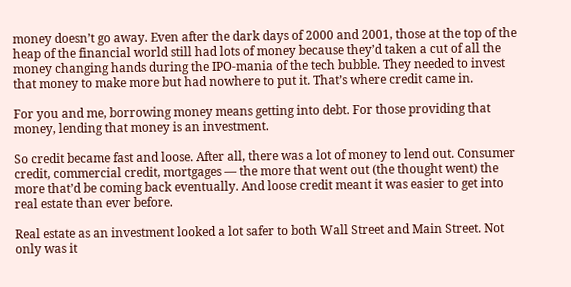money doesn’t go away. Even after the dark days of 2000 and 2001, those at the top of the heap of the financial world still had lots of money because they’d taken a cut of all the money changing hands during the IPO-mania of the tech bubble. They needed to invest that money to make more but had nowhere to put it. That’s where credit came in.

For you and me, borrowing money means getting into debt. For those providing that money, lending that money is an investment.

So credit became fast and loose. After all, there was a lot of money to lend out. Consumer credit, commercial credit, mortgages — the more that went out (the thought went) the more that’d be coming back eventually. And loose credit meant it was easier to get into real estate than ever before.

Real estate as an investment looked a lot safer to both Wall Street and Main Street. Not only was it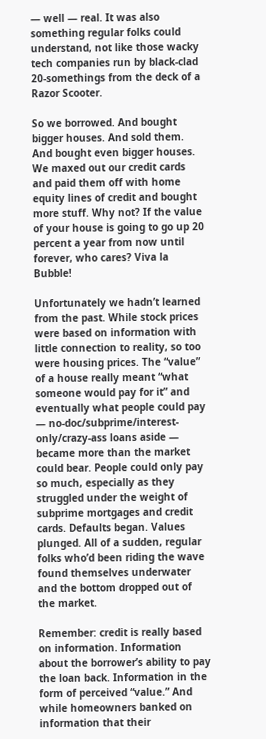— well — real. It was also something regular folks could understand, not like those wacky tech companies run by black-clad 20-somethings from the deck of a Razor Scooter.

So we borrowed. And bought bigger houses. And sold them. And bought even bigger houses. We maxed out our credit cards and paid them off with home equity lines of credit and bought more stuff. Why not? If the value of your house is going to go up 20 percent a year from now until forever, who cares? Viva la Bubble!

Unfortunately we hadn’t learned from the past. While stock prices were based on information with little connection to reality, so too were housing prices. The “value” of a house really meant “what someone would pay for it” and eventually what people could pay — no-doc/subprime/interest-only/crazy-ass loans aside — became more than the market could bear. People could only pay so much, especially as they struggled under the weight of subprime mortgages and credit cards. Defaults began. Values plunged. All of a sudden, regular folks who’d been riding the wave found themselves underwater and the bottom dropped out of the market.

Remember: credit is really based on information. Information about the borrower’s ability to pay the loan back. Information in the form of perceived “value.” And while homeowners banked on information that their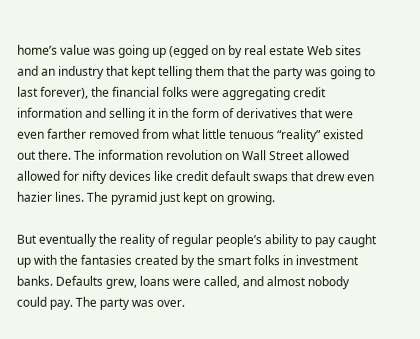home’s value was going up (egged on by real estate Web sites and an industry that kept telling them that the party was going to last forever), the financial folks were aggregating credit information and selling it in the form of derivatives that were even farther removed from what little tenuous “reality” existed out there. The information revolution on Wall Street allowed allowed for nifty devices like credit default swaps that drew even hazier lines. The pyramid just kept on growing.

But eventually the reality of regular people’s ability to pay caught up with the fantasies created by the smart folks in investment banks. Defaults grew, loans were called, and almost nobody could pay. The party was over.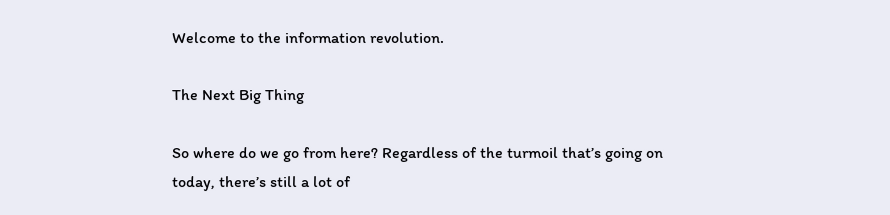Welcome to the information revolution.

The Next Big Thing

So where do we go from here? Regardless of the turmoil that’s going on today, there’s still a lot of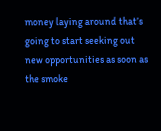money laying around that’s going to start seeking out new opportunities as soon as the smoke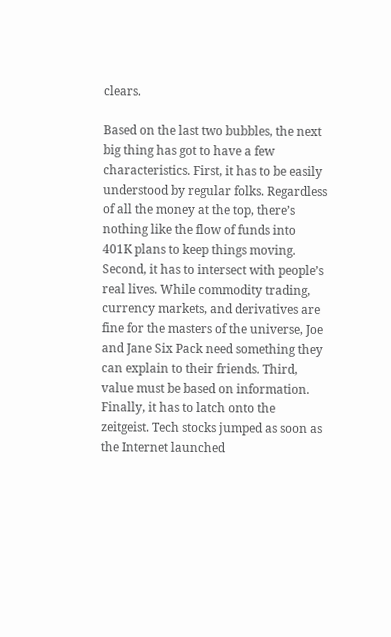clears.

Based on the last two bubbles, the next big thing has got to have a few characteristics. First, it has to be easily understood by regular folks. Regardless of all the money at the top, there’s nothing like the flow of funds into 401K plans to keep things moving. Second, it has to intersect with people’s real lives. While commodity trading, currency markets, and derivatives are fine for the masters of the universe, Joe and Jane Six Pack need something they can explain to their friends. Third, value must be based on information. Finally, it has to latch onto the zeitgeist. Tech stocks jumped as soon as the Internet launched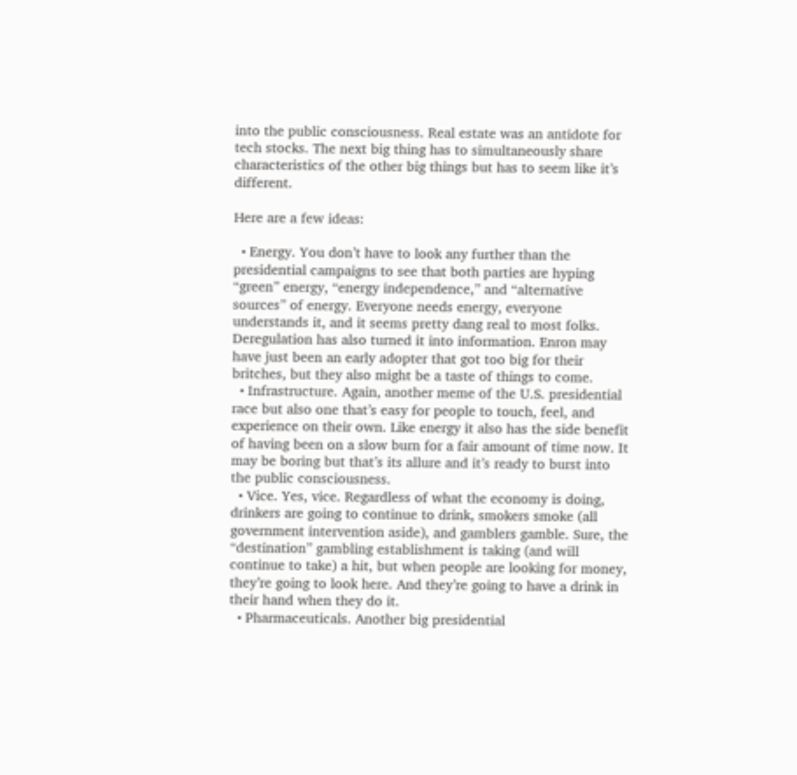into the public consciousness. Real estate was an antidote for tech stocks. The next big thing has to simultaneously share characteristics of the other big things but has to seem like it’s different.

Here are a few ideas:

  • Energy. You don’t have to look any further than the presidential campaigns to see that both parties are hyping “green” energy, “energy independence,” and “alternative sources” of energy. Everyone needs energy, everyone understands it, and it seems pretty dang real to most folks. Deregulation has also turned it into information. Enron may have just been an early adopter that got too big for their britches, but they also might be a taste of things to come.
  • Infrastructure. Again, another meme of the U.S. presidential race but also one that’s easy for people to touch, feel, and experience on their own. Like energy it also has the side benefit of having been on a slow burn for a fair amount of time now. It may be boring but that’s its allure and it’s ready to burst into the public consciousness.
  • Vice. Yes, vice. Regardless of what the economy is doing, drinkers are going to continue to drink, smokers smoke (all government intervention aside), and gamblers gamble. Sure, the “destination” gambling establishment is taking (and will continue to take) a hit, but when people are looking for money, they’re going to look here. And they’re going to have a drink in their hand when they do it.
  • Pharmaceuticals. Another big presidential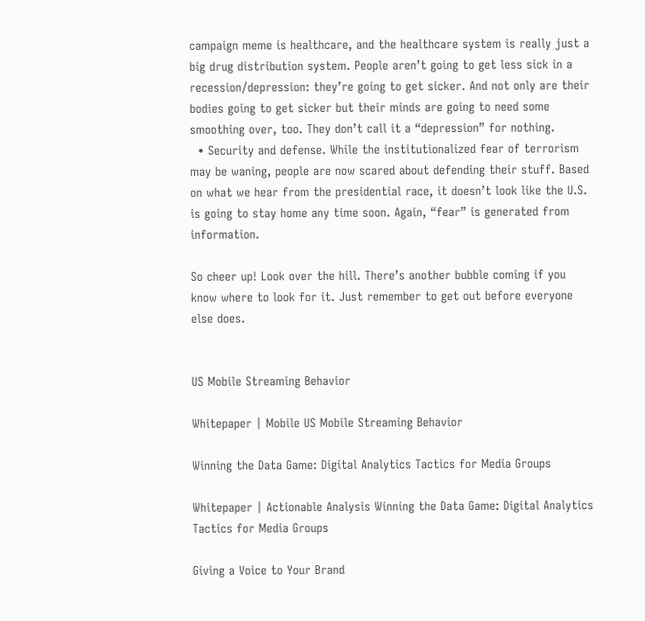campaign meme is healthcare, and the healthcare system is really just a big drug distribution system. People aren’t going to get less sick in a recession/depression: they’re going to get sicker. And not only are their bodies going to get sicker but their minds are going to need some smoothing over, too. They don’t call it a “depression” for nothing.
  • Security and defense. While the institutionalized fear of terrorism may be waning, people are now scared about defending their stuff. Based on what we hear from the presidential race, it doesn’t look like the U.S. is going to stay home any time soon. Again, “fear” is generated from information.

So cheer up! Look over the hill. There’s another bubble coming if you know where to look for it. Just remember to get out before everyone else does.


US Mobile Streaming Behavior

Whitepaper | Mobile US Mobile Streaming Behavior

Winning the Data Game: Digital Analytics Tactics for Media Groups

Whitepaper | Actionable Analysis Winning the Data Game: Digital Analytics Tactics for Media Groups

Giving a Voice to Your Brand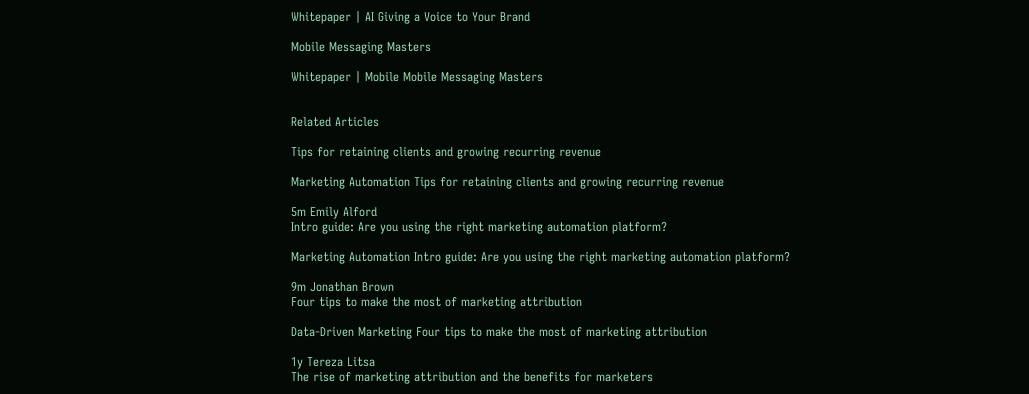Whitepaper | AI Giving a Voice to Your Brand

Mobile Messaging Masters

Whitepaper | Mobile Mobile Messaging Masters


Related Articles

Tips for retaining clients and growing recurring revenue

Marketing Automation Tips for retaining clients and growing recurring revenue

5m Emily Alford
Intro guide: Are you using the right marketing automation platform?

Marketing Automation Intro guide: Are you using the right marketing automation platform?

9m Jonathan Brown
Four tips to make the most of marketing attribution

Data-Driven Marketing Four tips to make the most of marketing attribution

1y Tereza Litsa
The rise of marketing attribution and the benefits for marketers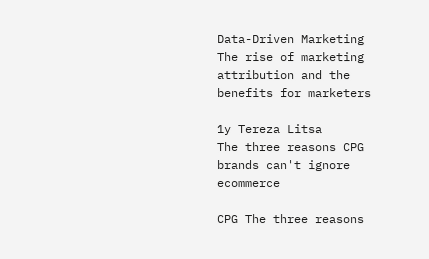Data-Driven Marketing The rise of marketing attribution and the benefits for marketers

1y Tereza Litsa
The three reasons CPG brands can't ignore ecommerce

CPG The three reasons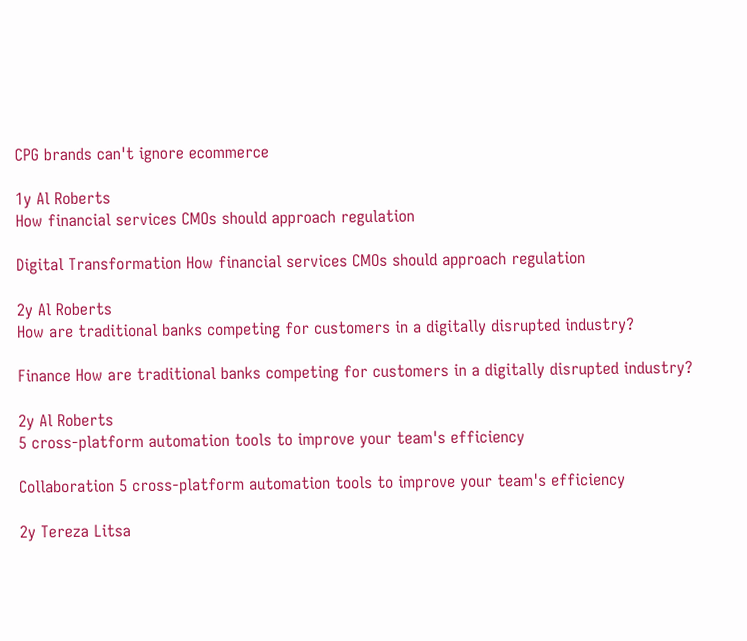CPG brands can't ignore ecommerce

1y Al Roberts
How financial services CMOs should approach regulation

Digital Transformation How financial services CMOs should approach regulation

2y Al Roberts
How are traditional banks competing for customers in a digitally disrupted industry?

Finance How are traditional banks competing for customers in a digitally disrupted industry?

2y Al Roberts
5 cross-platform automation tools to improve your team's efficiency

Collaboration 5 cross-platform automation tools to improve your team's efficiency

2y Tereza Litsa